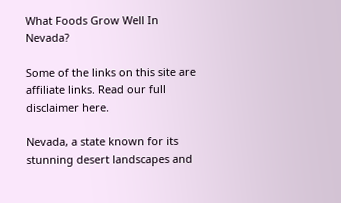What Foods Grow Well In Nevada?

Some of the links on this site are affiliate links. Read our full disclaimer here.

Nevada, a state known for its stunning desert landscapes and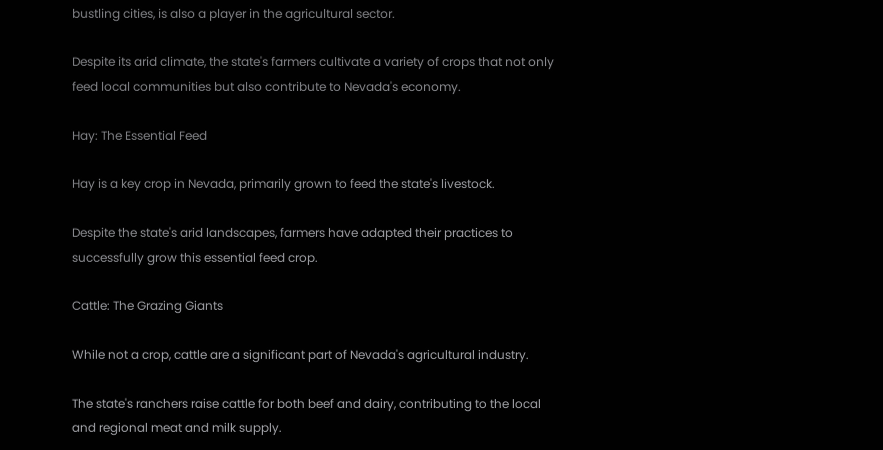bustling cities, is also a player in the agricultural sector.

Despite its arid climate, the state's farmers cultivate a variety of crops that not only feed local communities but also contribute to Nevada's economy.

Hay: The Essential Feed

Hay is a key crop in Nevada, primarily grown to feed the state's livestock.

Despite the state's arid landscapes, farmers have adapted their practices to successfully grow this essential feed crop.

Cattle: The Grazing Giants

While not a crop, cattle are a significant part of Nevada's agricultural industry.

The state's ranchers raise cattle for both beef and dairy, contributing to the local and regional meat and milk supply.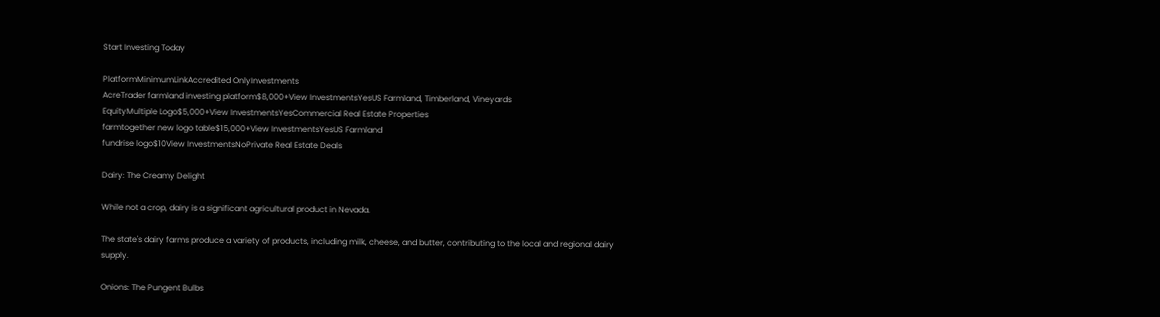Start Investing Today

PlatformMinimumLinkAccredited OnlyInvestments
AcreTrader farmland investing platform$8,000+View InvestmentsYesUS Farmland, Timberland, Vineyards
EquityMultiple Logo$5,000+View InvestmentsYesCommercial Real Estate Properties
farmtogether new logo table$15,000+View InvestmentsYesUS Farmland
fundrise logo$10View InvestmentsNoPrivate Real Estate Deals

Dairy: The Creamy Delight

While not a crop, dairy is a significant agricultural product in Nevada.

The state's dairy farms produce a variety of products, including milk, cheese, and butter, contributing to the local and regional dairy supply.

Onions: The Pungent Bulbs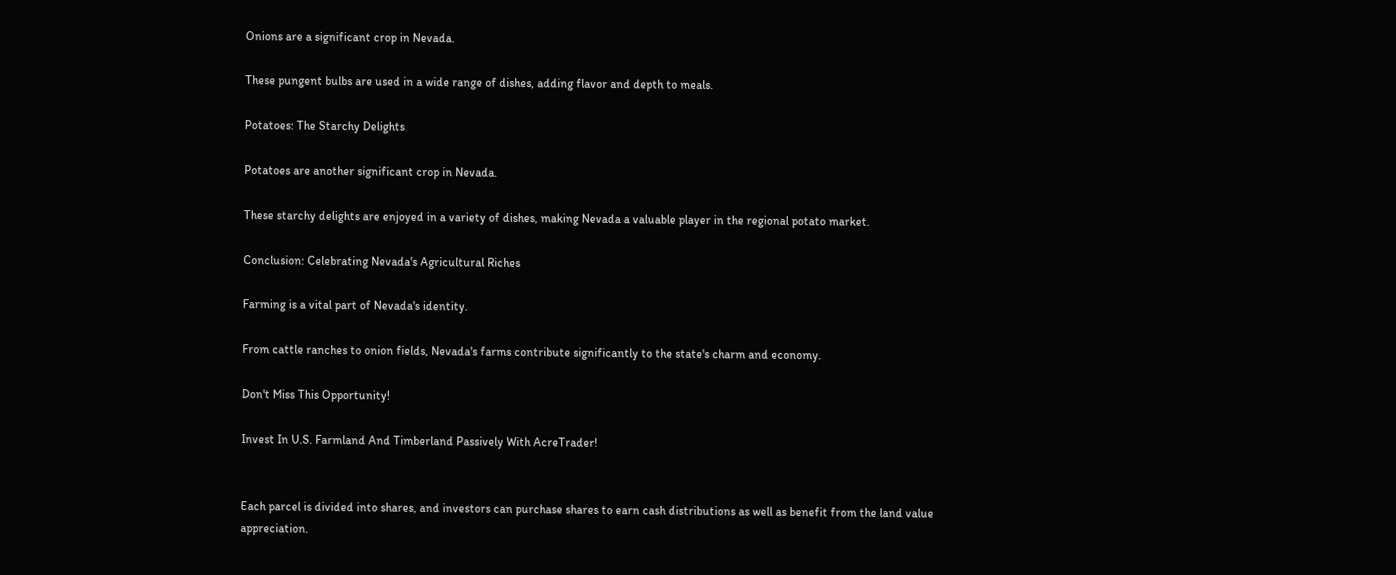Onions are a significant crop in Nevada.

These pungent bulbs are used in a wide range of dishes, adding flavor and depth to meals.

Potatoes: The Starchy Delights

Potatoes are another significant crop in Nevada.

These starchy delights are enjoyed in a variety of dishes, making Nevada a valuable player in the regional potato market.

Conclusion: Celebrating Nevada's Agricultural Riches

Farming is a vital part of Nevada's identity.

From cattle ranches to onion fields, Nevada's farms contribute significantly to the state's charm and economy.

Don't Miss This Opportunity!

Invest In U.S. Farmland And Timberland Passively With AcreTrader!


Each parcel is divided into shares, and investors can purchase shares to earn cash distributions as well as benefit from the land value appreciation.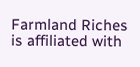Farmland Riches is affiliated with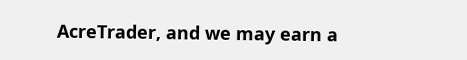AcreTrader, and we may earn a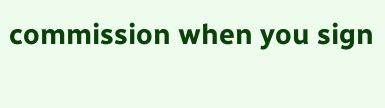commission when you sign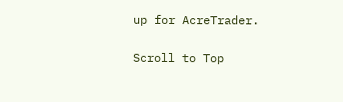up for AcreTrader.

Scroll to Top